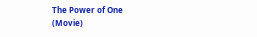The Power of One (Movie)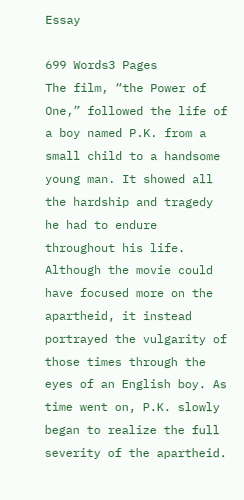Essay

699 Words3 Pages
The film, “the Power of One,” followed the life of a boy named P.K. from a small child to a handsome young man. It showed all the hardship and tragedy he had to endure throughout his life. Although the movie could have focused more on the apartheid, it instead portrayed the vulgarity of those times through the eyes of an English boy. As time went on, P.K. slowly began to realize the full severity of the apartheid.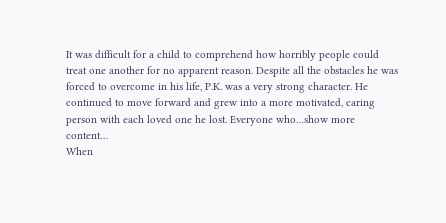It was difficult for a child to comprehend how horribly people could treat one another for no apparent reason. Despite all the obstacles he was forced to overcome in his life, P.K. was a very strong character. He continued to move forward and grew into a more motivated, caring person with each loved one he lost. Everyone who…show more content…
When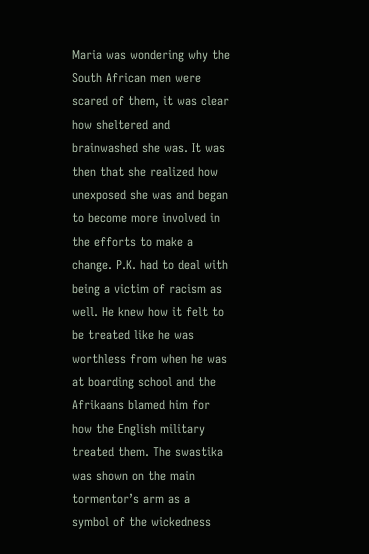Maria was wondering why the South African men were scared of them, it was clear how sheltered and brainwashed she was. It was then that she realized how unexposed she was and began to become more involved in the efforts to make a change. P.K. had to deal with being a victim of racism as well. He knew how it felt to be treated like he was worthless from when he was at boarding school and the Afrikaans blamed him for how the English military treated them. The swastika was shown on the main tormentor’s arm as a symbol of the wickedness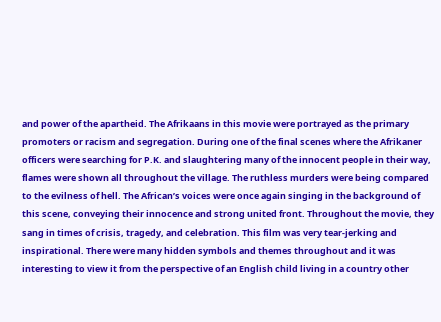and power of the apartheid. The Afrikaans in this movie were portrayed as the primary promoters or racism and segregation. During one of the final scenes where the Afrikaner officers were searching for P.K. and slaughtering many of the innocent people in their way, flames were shown all throughout the village. The ruthless murders were being compared to the evilness of hell. The African’s voices were once again singing in the background of this scene, conveying their innocence and strong united front. Throughout the movie, they sang in times of crisis, tragedy, and celebration. This film was very tear-jerking and inspirational. There were many hidden symbols and themes throughout and it was interesting to view it from the perspective of an English child living in a country other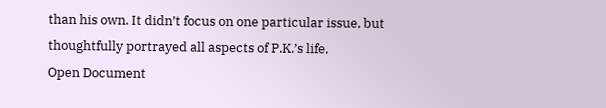than his own. It didn’t focus on one particular issue, but thoughtfully portrayed all aspects of P.K.’s life,
Open Document